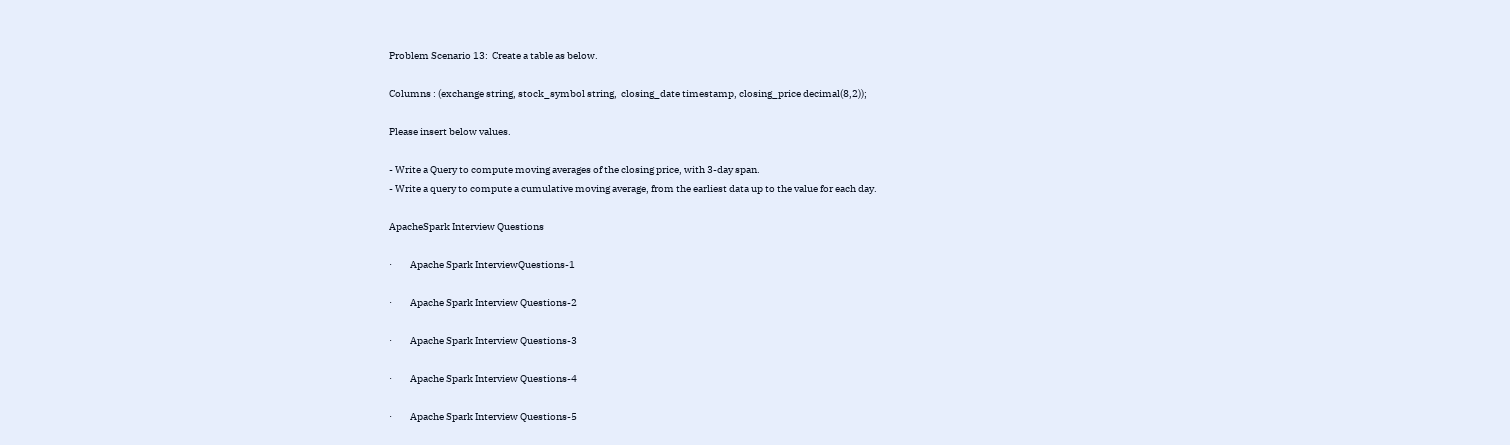Problem Scenario 13:  Create a table as below.

Columns : (exchange string, stock_symbol string,  closing_date timestamp, closing_price decimal(8,2));

Please insert below values.

- Write a Query to compute moving averages of the closing price, with 3-day span.
- Write a query to compute a cumulative moving average, from the earliest data up to the value for each day.

ApacheSpark Interview Questions

·         Apache Spark InterviewQuestions-1

·         Apache Spark Interview Questions-2

·         Apache Spark Interview Questions-3

·         Apache Spark Interview Questions-4

·         Apache Spark Interview Questions-5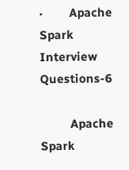·         Apache Spark Interview Questions-6

          Apache Spark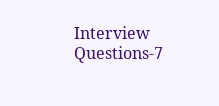Interview Questions-7